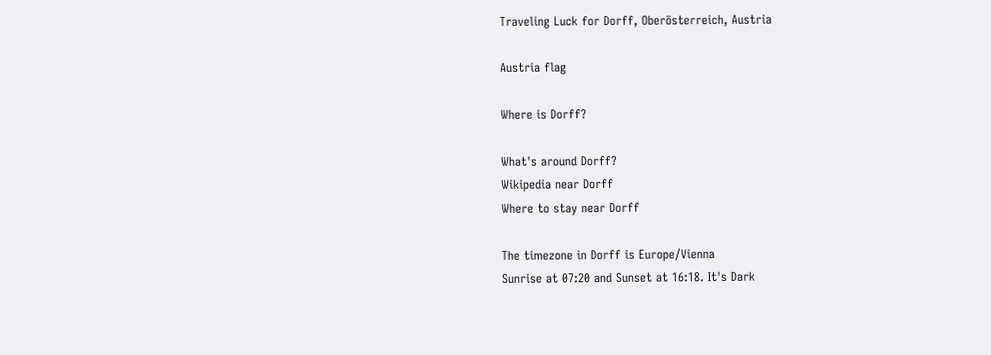Traveling Luck for Dorff, Oberösterreich, Austria

Austria flag

Where is Dorff?

What's around Dorff?
Wikipedia near Dorff
Where to stay near Dorff

The timezone in Dorff is Europe/Vienna
Sunrise at 07:20 and Sunset at 16:18. It's Dark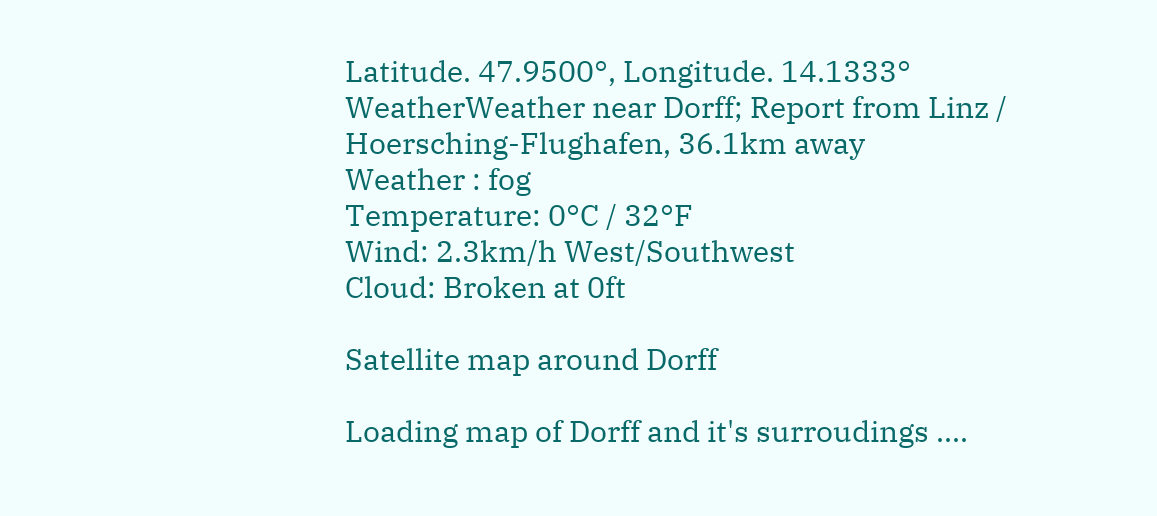Latitude. 47.9500°, Longitude. 14.1333°
WeatherWeather near Dorff; Report from Linz / Hoersching-Flughafen, 36.1km away
Weather : fog
Temperature: 0°C / 32°F
Wind: 2.3km/h West/Southwest
Cloud: Broken at 0ft

Satellite map around Dorff

Loading map of Dorff and it's surroudings ....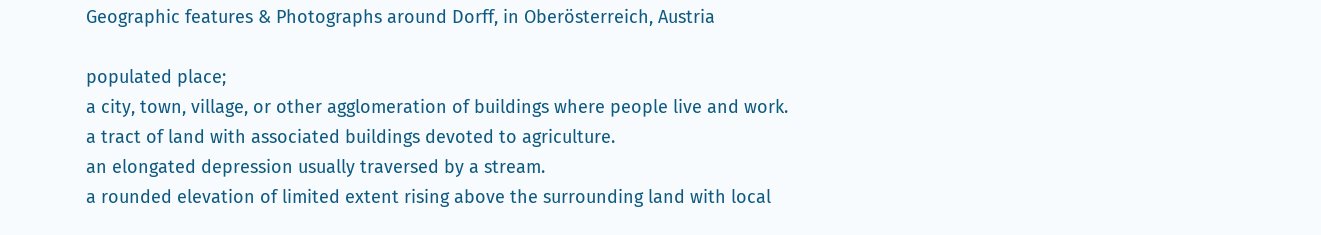Geographic features & Photographs around Dorff, in Oberösterreich, Austria

populated place;
a city, town, village, or other agglomeration of buildings where people live and work.
a tract of land with associated buildings devoted to agriculture.
an elongated depression usually traversed by a stream.
a rounded elevation of limited extent rising above the surrounding land with local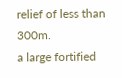relief of less than 300m.
a large fortified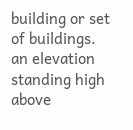building or set of buildings.
an elevation standing high above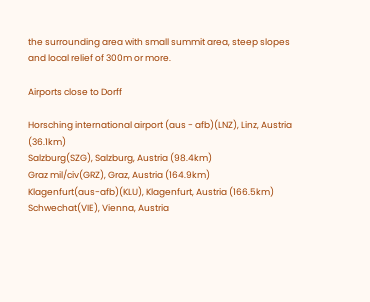the surrounding area with small summit area, steep slopes and local relief of 300m or more.

Airports close to Dorff

Horsching international airport (aus - afb)(LNZ), Linz, Austria (36.1km)
Salzburg(SZG), Salzburg, Austria (98.4km)
Graz mil/civ(GRZ), Graz, Austria (164.9km)
Klagenfurt(aus-afb)(KLU), Klagenfurt, Austria (166.5km)
Schwechat(VIE), Vienna, Austria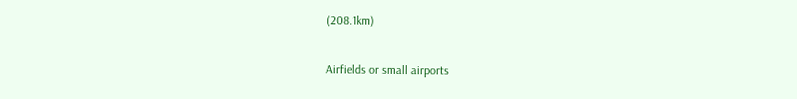(208.1km)

Airfields or small airports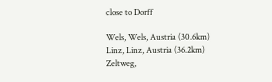close to Dorff

Wels, Wels, Austria (30.6km)
Linz, Linz, Austria (36.2km)
Zeltweg,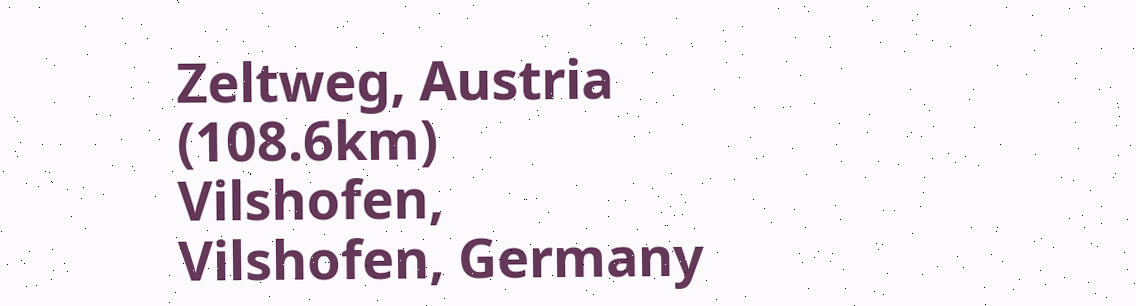Zeltweg, Austria (108.6km)
Vilshofen, Vilshofen, Germany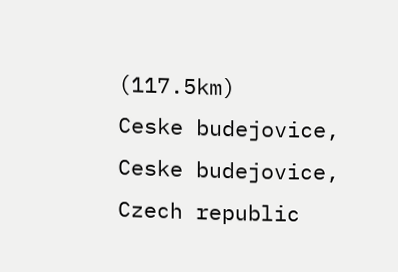(117.5km)
Ceske budejovice, Ceske budejovice, Czech republic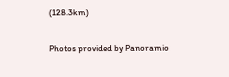(128.3km)

Photos provided by Panoramio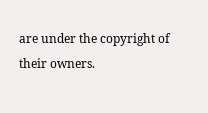are under the copyright of their owners.